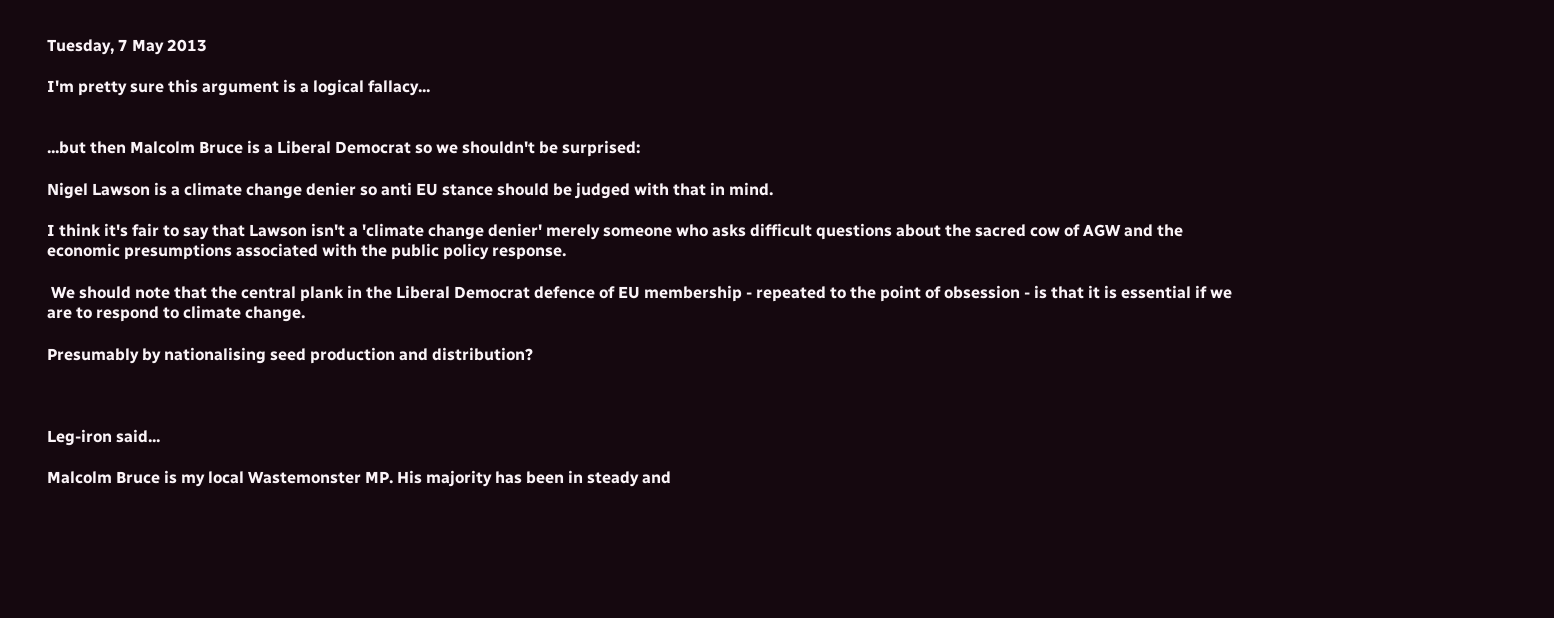Tuesday, 7 May 2013

I'm pretty sure this argument is a logical fallacy...


...but then Malcolm Bruce is a Liberal Democrat so we shouldn't be surprised:

Nigel Lawson is a climate change denier so anti EU stance should be judged with that in mind.

I think it's fair to say that Lawson isn't a 'climate change denier' merely someone who asks difficult questions about the sacred cow of AGW and the economic presumptions associated with the public policy response.

 We should note that the central plank in the Liberal Democrat defence of EU membership - repeated to the point of obsession - is that it is essential if we are to respond to climate change.

Presumably by nationalising seed production and distribution?



Leg-iron said...

Malcolm Bruce is my local Wastemonster MP. His majority has been in steady and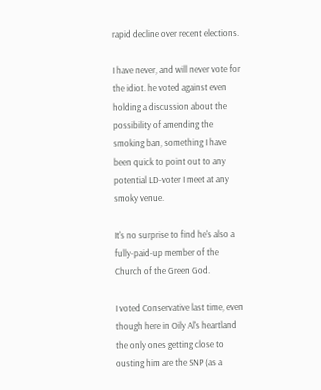rapid decline over recent elections.

I have never, and will never vote for the idiot. he voted against even holding a discussion about the possibility of amending the smoking ban, something I have been quick to point out to any potential LD-voter I meet at any smoky venue.

It's no surprise to find he's also a fully-paid-up member of the Church of the Green God.

I voted Conservative last time, even though here in Oily Al's heartland the only ones getting close to ousting him are the SNP (as a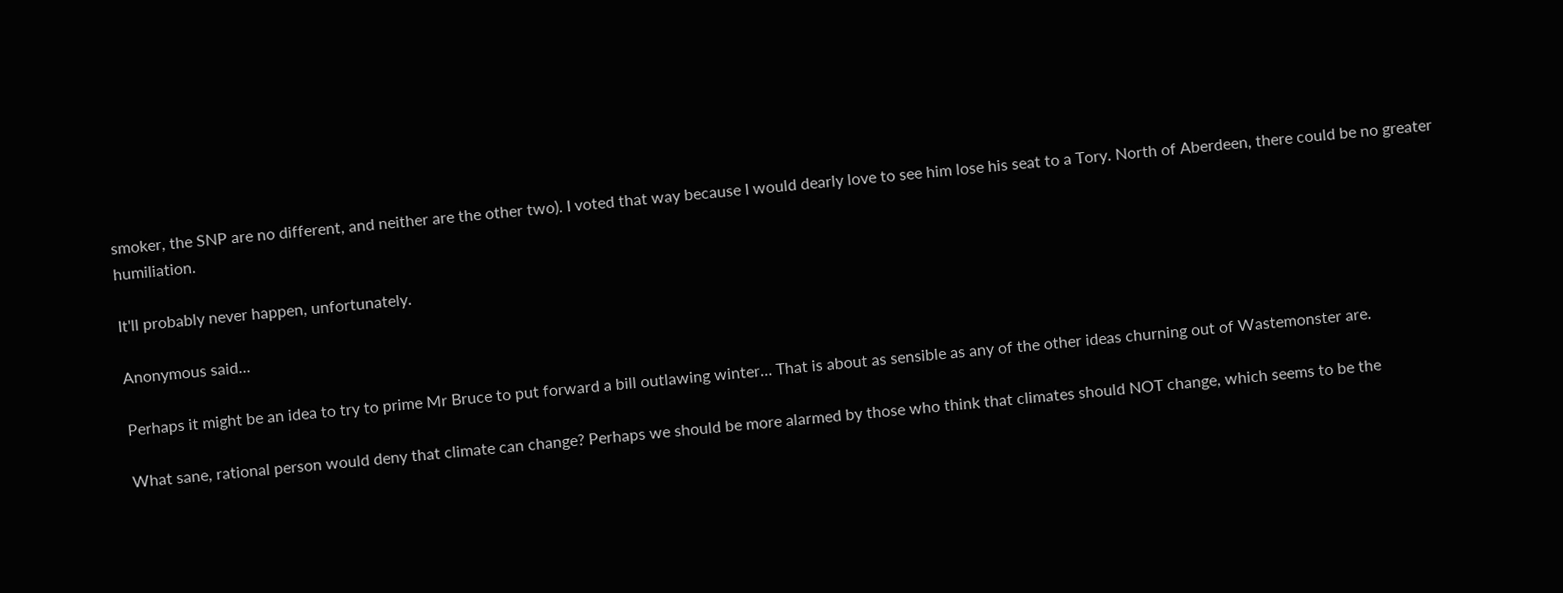smoker, the SNP are no different, and neither are the other two). I voted that way because I would dearly love to see him lose his seat to a Tory. North of Aberdeen, there could be no greater humiliation.

It'll probably never happen, unfortunately.

Anonymous said...

Perhaps it might be an idea to try to prime Mr Bruce to put forward a bill outlawing winter… That is about as sensible as any of the other ideas churning out of Wastemonster are.

What sane, rational person would deny that climate can change? Perhaps we should be more alarmed by those who think that climates should NOT change, which seems to be the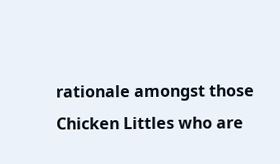rationale amongst those Chicken Littles who are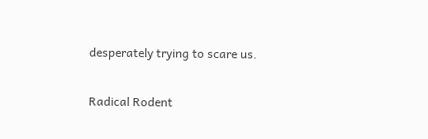desperately trying to scare us.

Radical Rodent